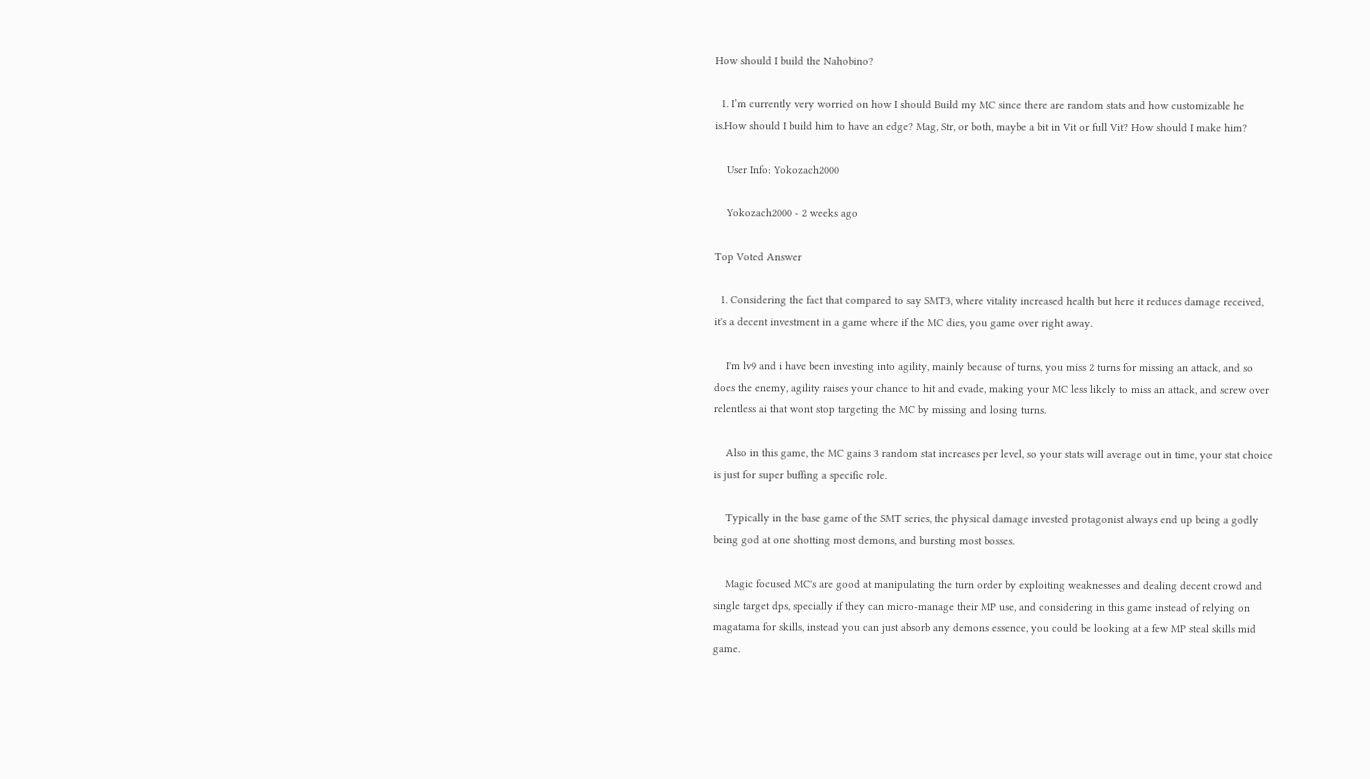How should I build the Nahobino?

  1. I’m currently very worried on how I should Build my MC since there are random stats and how customizable he is.How should I build him to have an edge? Mag, Str, or both, maybe a bit in Vit or full Vit? How should I make him?

    User Info: Yokozach2000

    Yokozach2000 - 2 weeks ago

Top Voted Answer

  1. Considering the fact that compared to say SMT3, where vitality increased health but here it reduces damage received, it's a decent investment in a game where if the MC dies, you game over right away.

    I'm lv9 and i have been investing into agility, mainly because of turns, you miss 2 turns for missing an attack, and so does the enemy, agility raises your chance to hit and evade, making your MC less likely to miss an attack, and screw over relentless ai that wont stop targeting the MC by missing and losing turns.

    Also in this game, the MC gains 3 random stat increases per level, so your stats will average out in time, your stat choice is just for super buffing a specific role.

    Typically in the base game of the SMT series, the physical damage invested protagonist always end up being a godly being god at one shotting most demons, and bursting most bosses.

    Magic focused MC's are good at manipulating the turn order by exploiting weaknesses and dealing decent crowd and single target dps, specially if they can micro-manage their MP use, and considering in this game instead of relying on magatama for skills, instead you can just absorb any demons essence, you could be looking at a few MP steal skills mid game.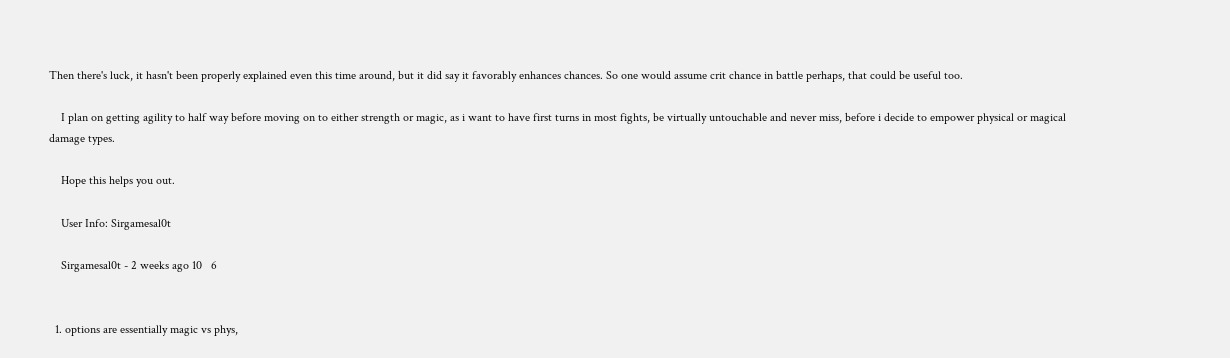Then there's luck, it hasn't been properly explained even this time around, but it did say it favorably enhances chances. So one would assume crit chance in battle perhaps, that could be useful too.

    I plan on getting agility to half way before moving on to either strength or magic, as i want to have first turns in most fights, be virtually untouchable and never miss, before i decide to empower physical or magical damage types.

    Hope this helps you out.

    User Info: Sirgamesal0t

    Sirgamesal0t - 2 weeks ago 10   6


  1. options are essentially magic vs phys,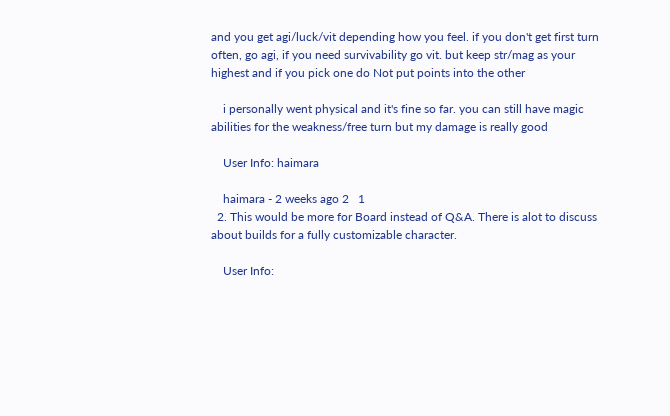and you get agi/luck/vit depending how you feel. if you don't get first turn often, go agi, if you need survivability go vit. but keep str/mag as your highest and if you pick one do Not put points into the other

    i personally went physical and it's fine so far. you can still have magic abilities for the weakness/free turn but my damage is really good

    User Info: haimara

    haimara - 2 weeks ago 2   1
  2. This would be more for Board instead of Q&A. There is alot to discuss about builds for a fully customizable character.

    User Info: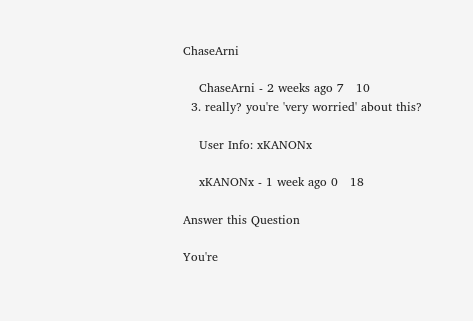ChaseArni

    ChaseArni - 2 weeks ago 7   10
  3. really? you're 'very worried' about this?

    User Info: xKANONx

    xKANONx - 1 week ago 0   18

Answer this Question

You're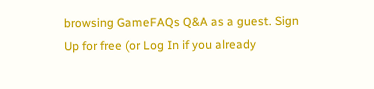browsing GameFAQs Q&A as a guest. Sign Up for free (or Log In if you already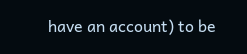have an account) to be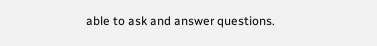able to ask and answer questions.